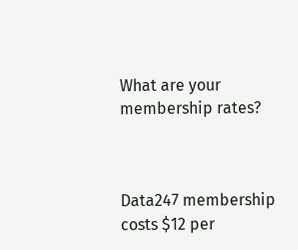What are your membership rates?



Data247 membership costs $12 per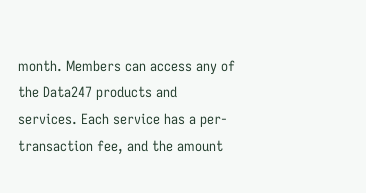month. Members can access any of the Data247 products and
services. Each service has a per-transaction fee, and the amount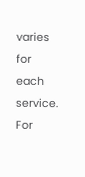varies for each service. For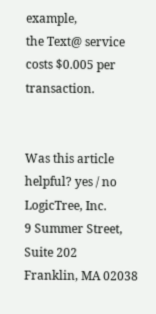example,
the Text@ service costs $0.005 per transaction.


Was this article helpful? yes / no
LogicTree, Inc.
9 Summer Street, Suite 202
Franklin, MA 02038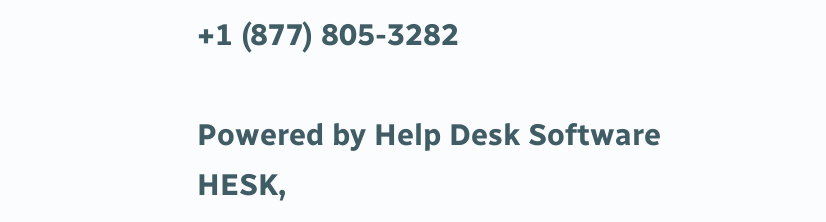+1 (877) 805-3282

Powered by Help Desk Software HESK,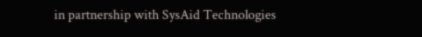in partnership with SysAid Technologies